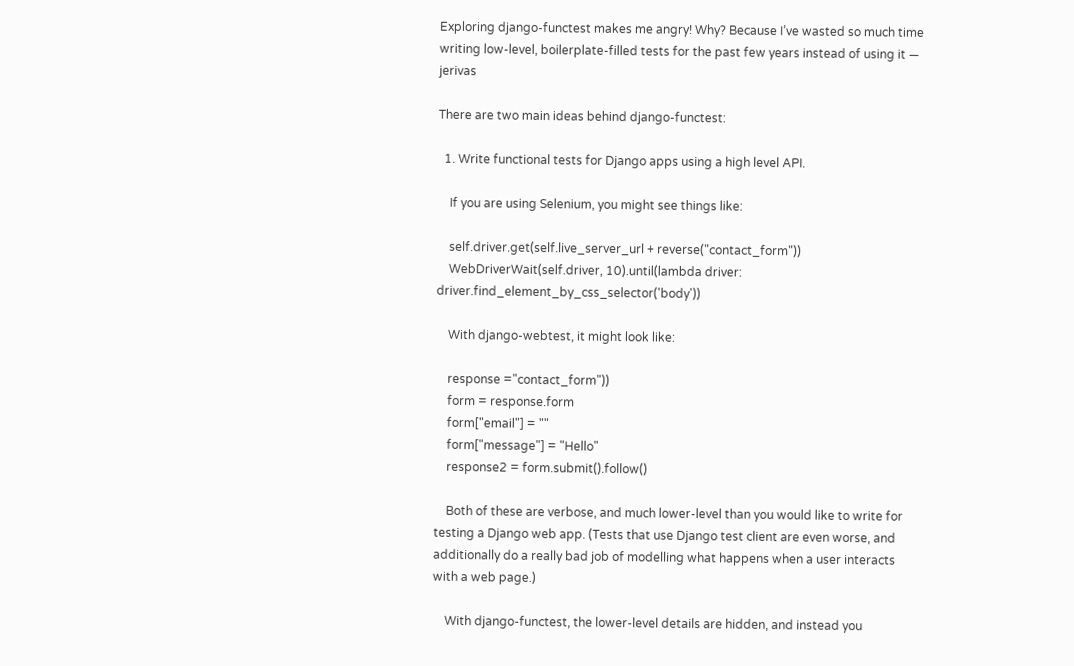Exploring django-functest makes me angry! Why? Because I’ve wasted so much time writing low-level, boilerplate-filled tests for the past few years instead of using it — jerivas

There are two main ideas behind django-functest:

  1. Write functional tests for Django apps using a high level API.

    If you are using Selenium, you might see things like:

    self.driver.get(self.live_server_url + reverse("contact_form"))
    WebDriverWait(self.driver, 10).until(lambda driver: driver.find_element_by_css_selector('body'))

    With django-webtest, it might look like:

    response ="contact_form"))
    form = response.form
    form["email"] = ""
    form["message"] = "Hello"
    response2 = form.submit().follow()

    Both of these are verbose, and much lower-level than you would like to write for testing a Django web app. (Tests that use Django test client are even worse, and additionally do a really bad job of modelling what happens when a user interacts with a web page.)

    With django-functest, the lower-level details are hidden, and instead you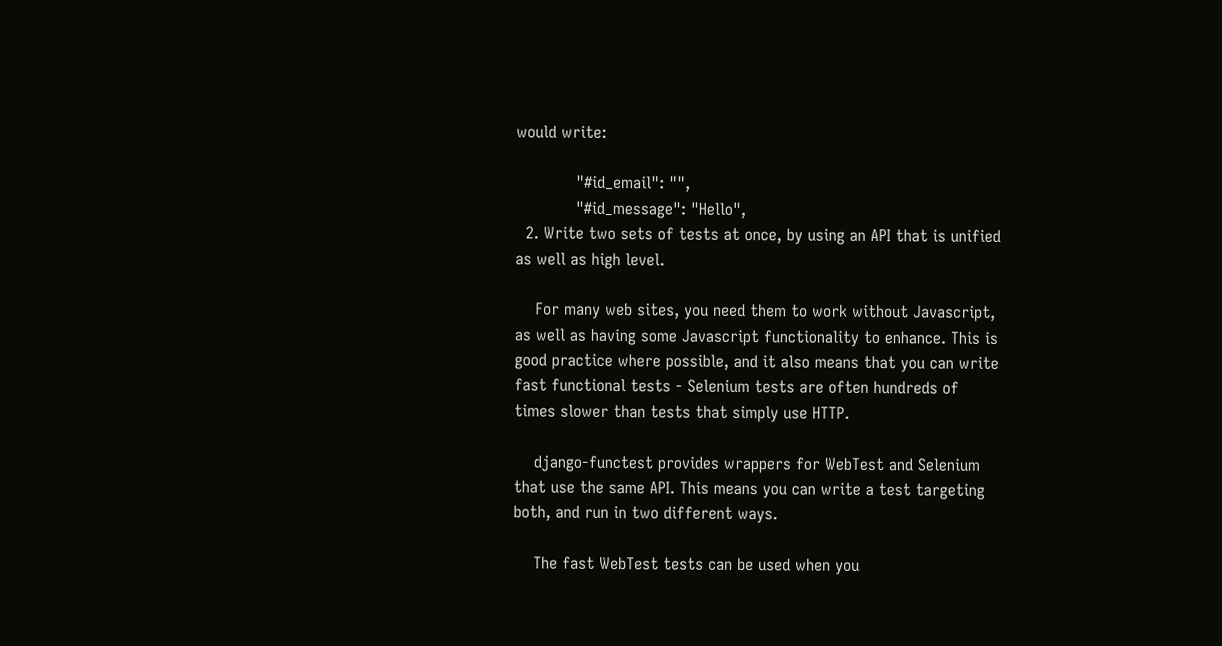would write:

            "#id_email": "",
            "#id_message": "Hello",
  2. Write two sets of tests at once, by using an API that is unified as well as high level.

    For many web sites, you need them to work without Javascript, as well as having some Javascript functionality to enhance. This is good practice where possible, and it also means that you can write fast functional tests - Selenium tests are often hundreds of times slower than tests that simply use HTTP.

    django-functest provides wrappers for WebTest and Selenium that use the same API. This means you can write a test targeting both, and run in two different ways.

    The fast WebTest tests can be used when you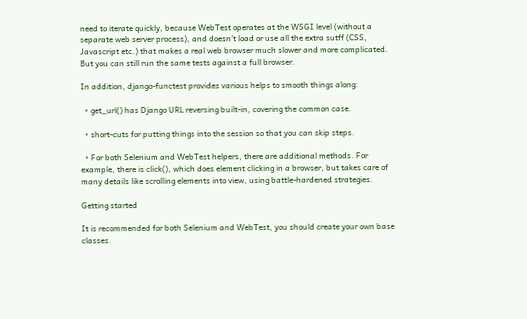need to iterate quickly, because WebTest operates at the WSGI level (without a separate web server process), and doesn’t load or use all the extra sutff (CSS, Javascript etc.) that makes a real web browser much slower and more complicated. But you can still run the same tests against a full browser.

In addition, django-functest provides various helps to smooth things along:

  • get_url() has Django URL reversing built-in, covering the common case.

  • short-cuts for putting things into the session so that you can skip steps.

  • For both Selenium and WebTest helpers, there are additional methods. For example, there is click(), which does element clicking in a browser, but takes care of many details like scrolling elements into view, using battle-hardened strategies.

Getting started

It is recommended for both Selenium and WebTest, you should create your own base classes.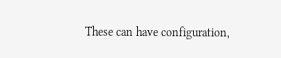These can have configuration,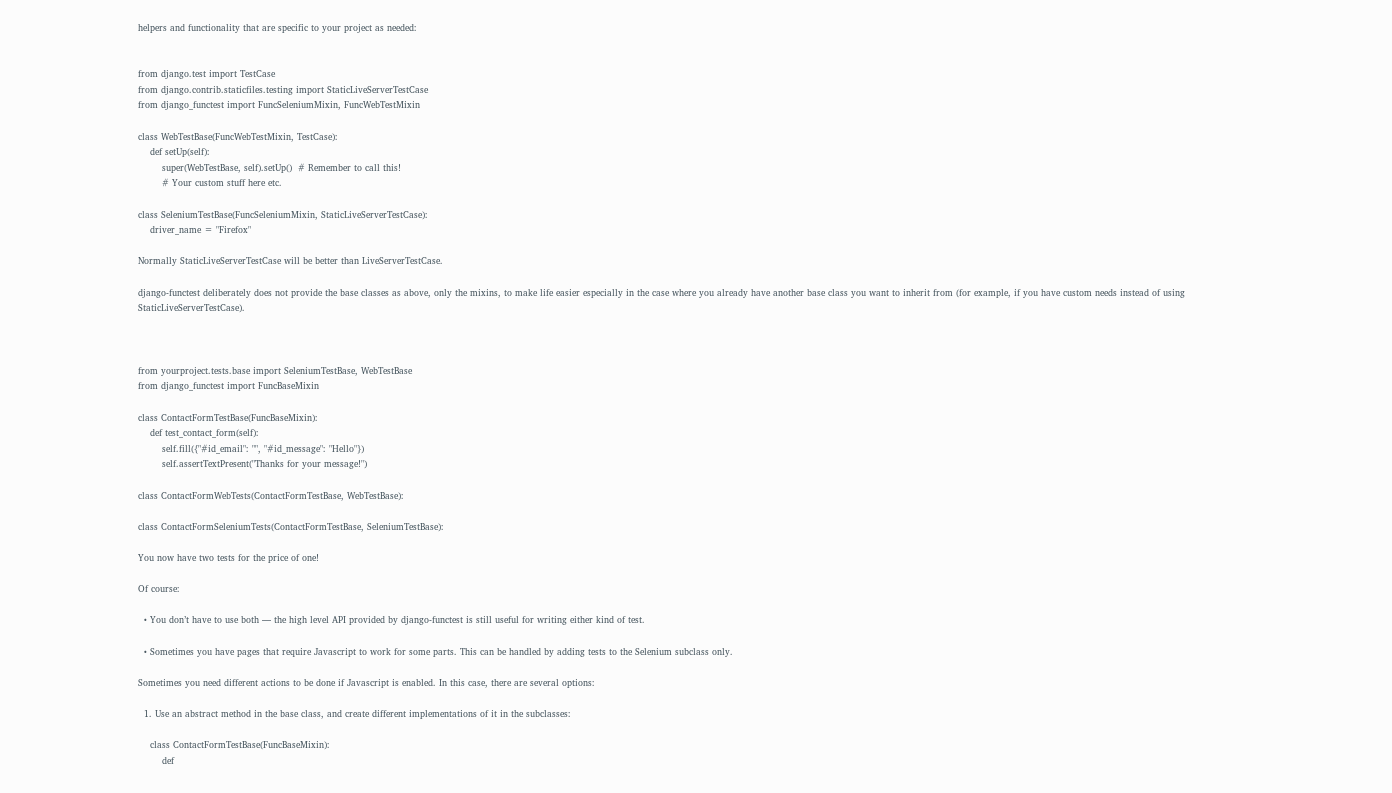helpers and functionality that are specific to your project as needed:


from django.test import TestCase
from django.contrib.staticfiles.testing import StaticLiveServerTestCase
from django_functest import FuncSeleniumMixin, FuncWebTestMixin

class WebTestBase(FuncWebTestMixin, TestCase):
    def setUp(self):
        super(WebTestBase, self).setUp()  # Remember to call this!
        # Your custom stuff here etc.

class SeleniumTestBase(FuncSeleniumMixin, StaticLiveServerTestCase):
    driver_name = "Firefox"

Normally StaticLiveServerTestCase will be better than LiveServerTestCase.

django-functest deliberately does not provide the base classes as above, only the mixins, to make life easier especially in the case where you already have another base class you want to inherit from (for example, if you have custom needs instead of using StaticLiveServerTestCase).



from yourproject.tests.base import SeleniumTestBase, WebTestBase
from django_functest import FuncBaseMixin

class ContactFormTestBase(FuncBaseMixin):
    def test_contact_form(self):
        self.fill({"#id_email": "", "#id_message": "Hello"})
        self.assertTextPresent("Thanks for your message!")

class ContactFormWebTests(ContactFormTestBase, WebTestBase):

class ContactFormSeleniumTests(ContactFormTestBase, SeleniumTestBase):

You now have two tests for the price of one!

Of course:

  • You don’t have to use both — the high level API provided by django-functest is still useful for writing either kind of test.

  • Sometimes you have pages that require Javascript to work for some parts. This can be handled by adding tests to the Selenium subclass only.

Sometimes you need different actions to be done if Javascript is enabled. In this case, there are several options:

  1. Use an abstract method in the base class, and create different implementations of it in the subclasses:

    class ContactFormTestBase(FuncBaseMixin):
        def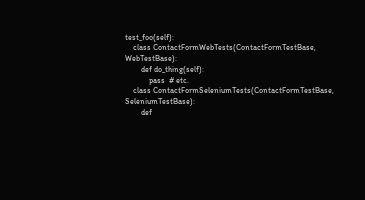test_foo(self):
    class ContactFormWebTests(ContactFormTestBase, WebTestBase):
        def do_thing(self):
            pass  # etc.
    class ContactFormSeleniumTests(ContactFormTestBase, SeleniumTestBase):
        def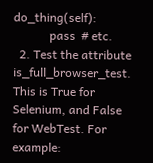do_thing(self):
            pass  # etc.
  2. Test the attribute is_full_browser_test. This is True for Selenium, and False for WebTest. For example: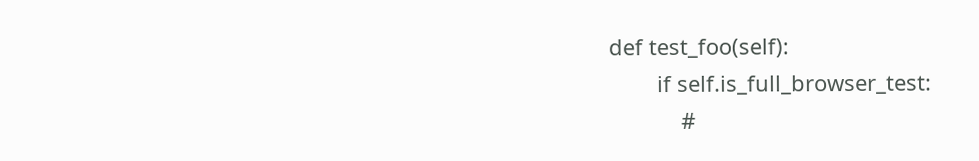def test_foo(self):
        if self.is_full_browser_test:
            #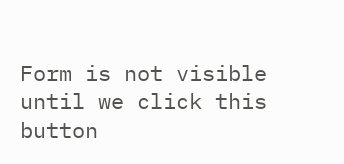Form is not visible until we click this button